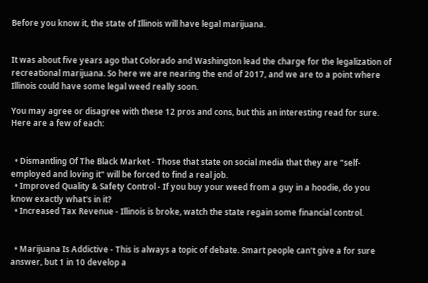Before you know it, the state of Illinois will have legal marijuana.


It was about five years ago that Colorado and Washington lead the charge for the legalization of recreational marijuana. So here we are nearing the end of 2017, and we are to a point where Illinois could have some legal weed really soon.

You may agree or disagree with these 12 pros and cons, but this an interesting read for sure. Here are a few of each:


  • Dismantling Of The Black Market - Those that state on social media that they are "self-employed and loving it" will be forced to find a real job.
  • Improved Quality & Safety Control - If you buy your weed from a guy in a hoodie, do you know exactly what's in it?
  • Increased Tax Revenue - Illinois is broke, watch the state regain some financial control.


  • Marijuana Is Addictive - This is always a topic of debate. Smart people can't give a for sure answer, but 1 in 10 develop a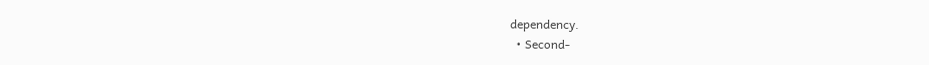dependency.
  • Second-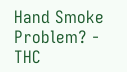Hand Smoke Problem? - THC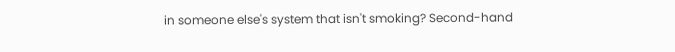in someone else's system that isn't smoking? Second-hand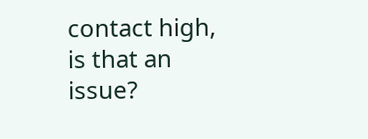contact high, is that an issue?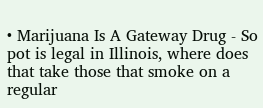• Marijuana Is A Gateway Drug - So pot is legal in Illinois, where does that take those that smoke on a regular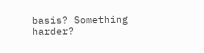basis? Something harder?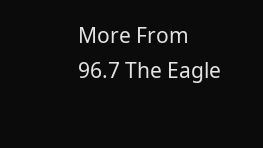More From 96.7 The Eagle